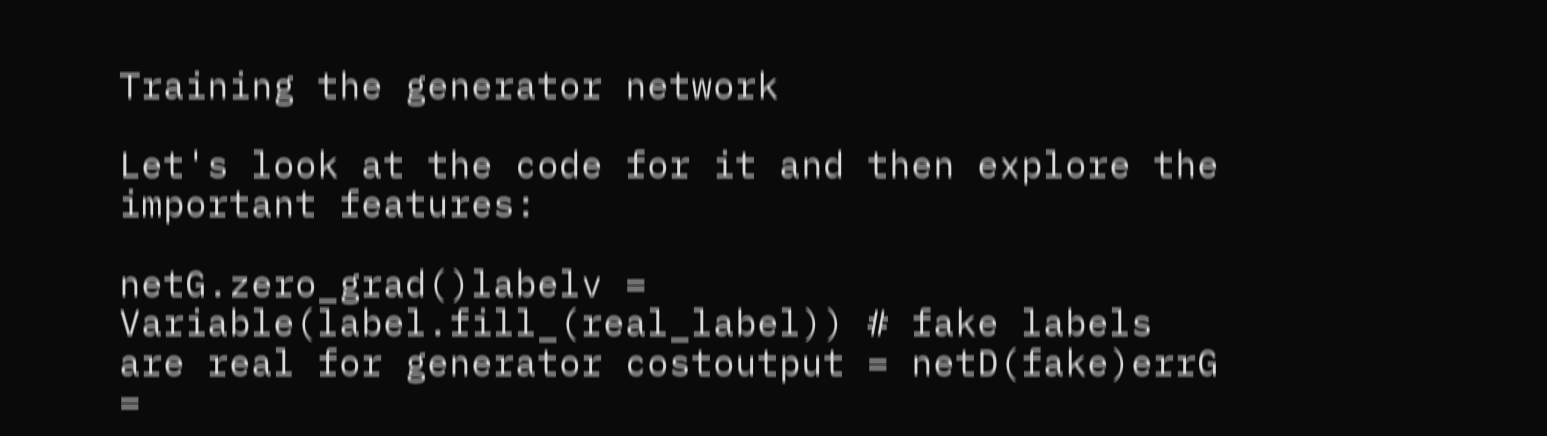Training the generator network

Let's look at the code for it and then explore the important features:

netG.zero_grad()labelv = Variable(label.fill_(real_label)) # fake labels are real for generator costoutput = netD(fake)errG =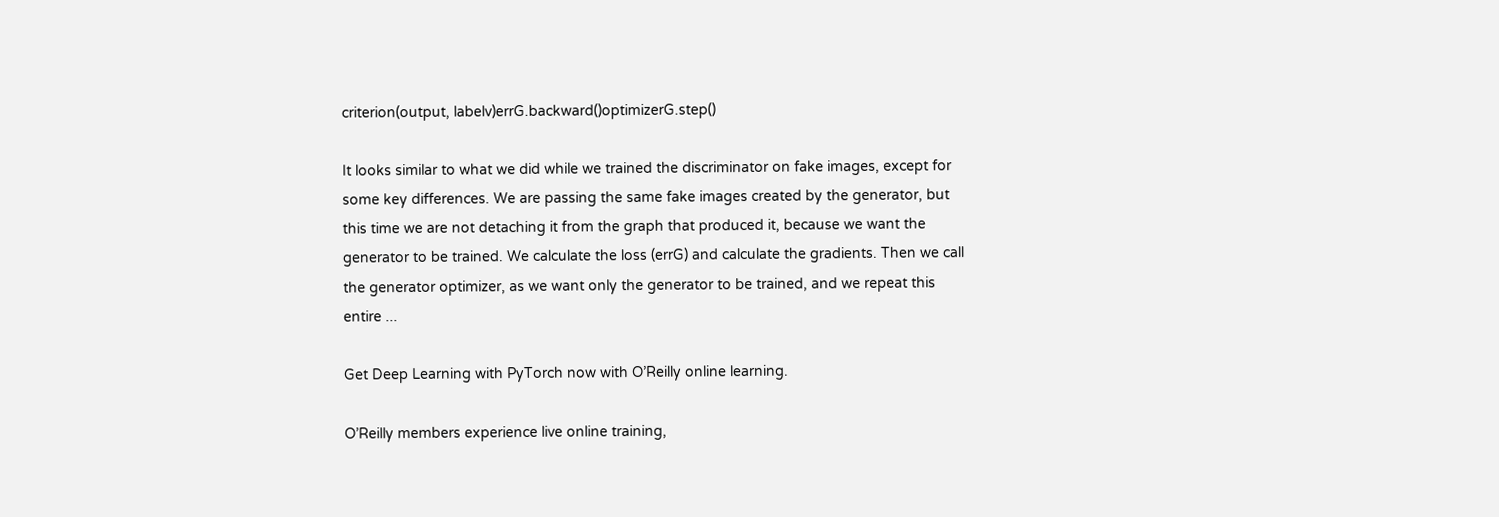criterion(output, labelv)errG.backward()optimizerG.step()

It looks similar to what we did while we trained the discriminator on fake images, except for some key differences. We are passing the same fake images created by the generator, but this time we are not detaching it from the graph that produced it, because we want the generator to be trained. We calculate the loss (errG) and calculate the gradients. Then we call the generator optimizer, as we want only the generator to be trained, and we repeat this entire ...

Get Deep Learning with PyTorch now with O’Reilly online learning.

O’Reilly members experience live online training,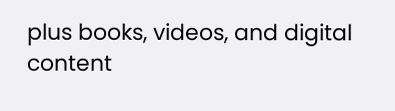plus books, videos, and digital content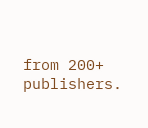from 200+ publishers.